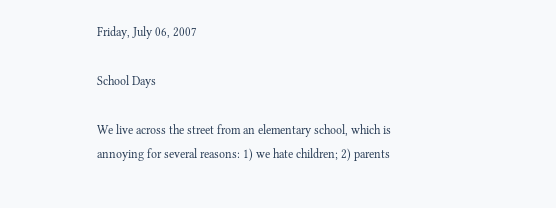Friday, July 06, 2007

School Days

We live across the street from an elementary school, which is annoying for several reasons: 1) we hate children; 2) parents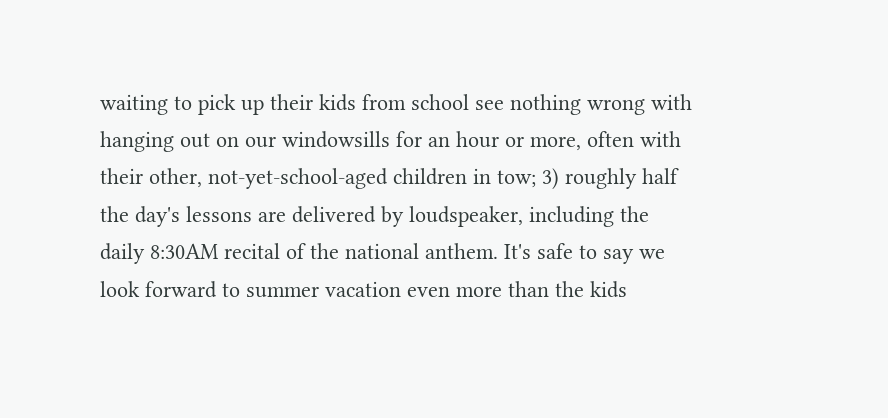waiting to pick up their kids from school see nothing wrong with hanging out on our windowsills for an hour or more, often with their other, not-yet-school-aged children in tow; 3) roughly half the day's lessons are delivered by loudspeaker, including the daily 8:30AM recital of the national anthem. It's safe to say we look forward to summer vacation even more than the kids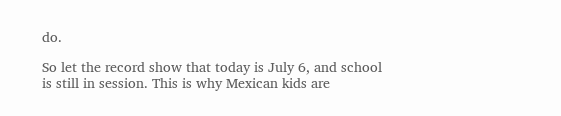do.

So let the record show that today is July 6, and school is still in session. This is why Mexican kids are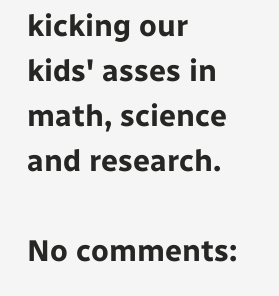kicking our kids' asses in math, science and research.

No comments: